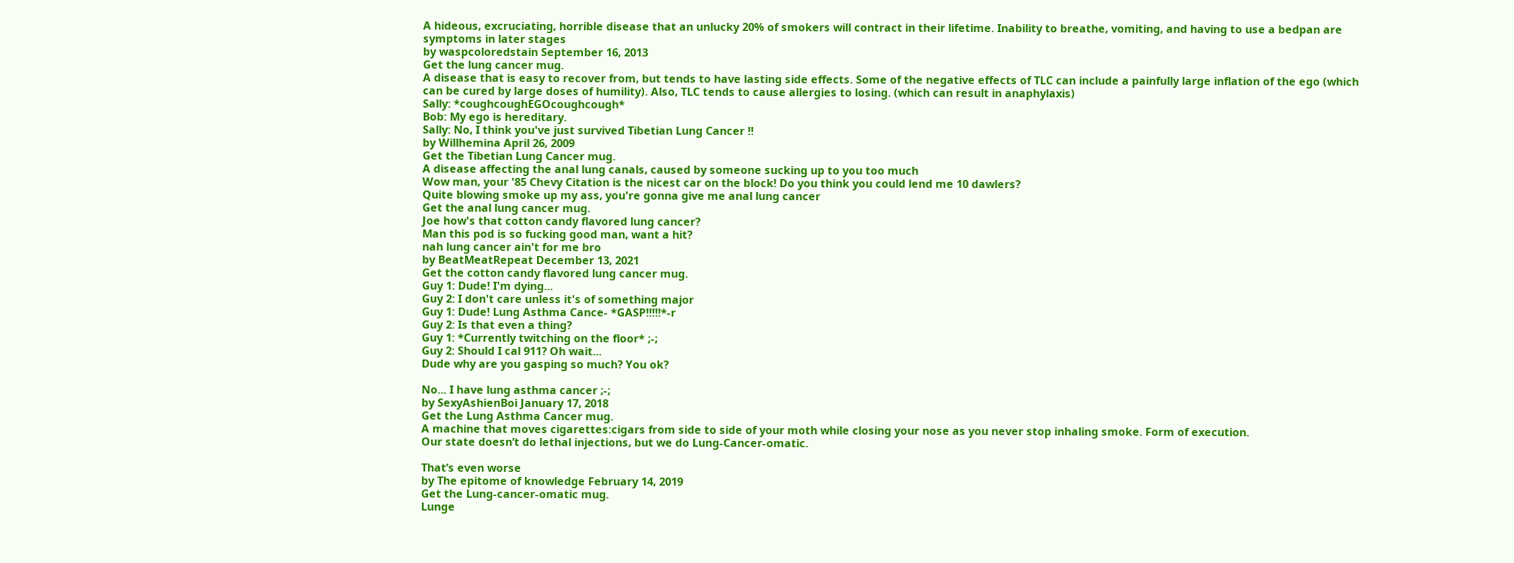A hideous, excruciating, horrible disease that an unlucky 20% of smokers will contract in their lifetime. Inability to breathe, vomiting, and having to use a bedpan are symptoms in later stages
by waspcoloredstain September 16, 2013
Get the lung cancer mug.
A disease that is easy to recover from, but tends to have lasting side effects. Some of the negative effects of TLC can include a painfully large inflation of the ego (which can be cured by large doses of humility). Also, TLC tends to cause allergies to losing. (which can result in anaphylaxis)
Sally: *coughcoughEGOcoughcough*
Bob: My ego is hereditary.
Sally: No, I think you've just survived Tibetian Lung Cancer !!
by Willhemina April 26, 2009
Get the Tibetian Lung Cancer mug.
A disease affecting the anal lung canals, caused by someone sucking up to you too much
Wow man, your '85 Chevy Citation is the nicest car on the block! Do you think you could lend me 10 dawlers?
Quite blowing smoke up my ass, you're gonna give me anal lung cancer
Get the anal lung cancer mug.
Joe how's that cotton candy flavored lung cancer?
Man this pod is so fucking good man, want a hit?
nah lung cancer ain't for me bro
by BeatMeatRepeat December 13, 2021
Get the cotton candy flavored lung cancer mug.
Guy 1: Dude! I'm dying...
Guy 2: I don't care unless it's of something major
Guy 1: Dude! Lung Asthma Cance- *GASP!!!!!*-r
Guy 2: Is that even a thing?
Guy 1: *Currently twitching on the floor* ;-;
Guy 2: Should I cal 911? Oh wait...
Dude why are you gasping so much? You ok?

No... I have lung asthma cancer ;-;
by SexyAshienBoi January 17, 2018
Get the Lung Asthma Cancer mug.
A machine that moves cigarettes:cigars from side to side of your moth while closing your nose as you never stop inhaling smoke. Form of execution.
Our state doesn’t do lethal injections, but we do Lung-Cancer-omatic.

That’s even worse
by The epitome of knowledge February 14, 2019
Get the Lung-cancer-omatic mug.
Lunge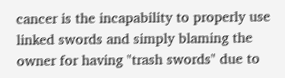cancer is the incapability to properly use linked swords and simply blaming the owner for having "trash swords" due to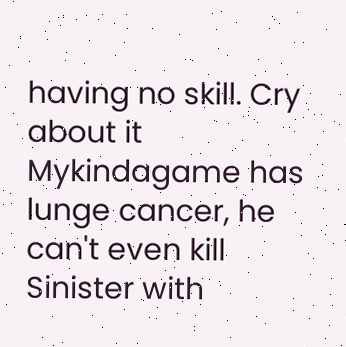having no skill. Cry about it
Mykindagame has lunge cancer, he can't even kill Sinister with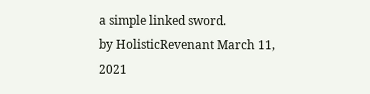a simple linked sword.
by HolisticRevenant March 11, 2021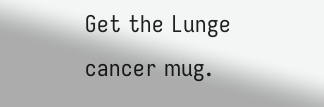Get the Lunge cancer mug.